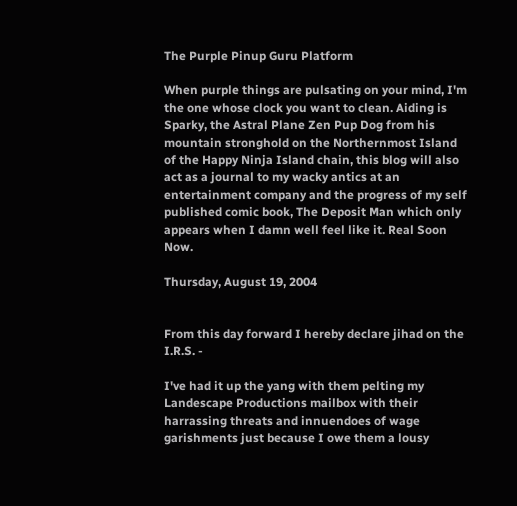The Purple Pinup Guru Platform

When purple things are pulsating on your mind, I'm the one whose clock you want to clean. Aiding is Sparky, the Astral Plane Zen Pup Dog from his mountain stronghold on the Northernmost Island of the Happy Ninja Island chain, this blog will also act as a journal to my wacky antics at an entertainment company and the progress of my self published comic book, The Deposit Man which only appears when I damn well feel like it. Real Soon Now.

Thursday, August 19, 2004


From this day forward I hereby declare jihad on the I.R.S. -

I've had it up the yang with them pelting my Landescape Productions mailbox with their harrassing threats and innuendoes of wage garishments just because I owe them a lousy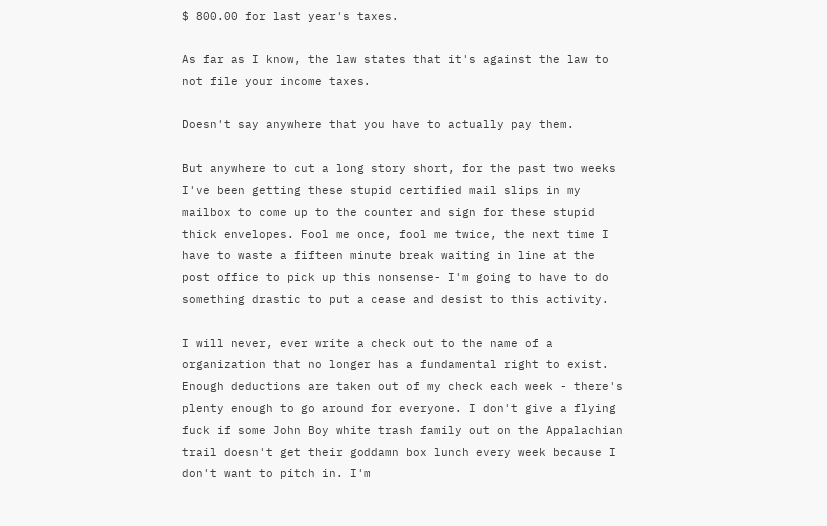$ 800.00 for last year's taxes.

As far as I know, the law states that it's against the law to not file your income taxes.

Doesn't say anywhere that you have to actually pay them.

But anywhere to cut a long story short, for the past two weeks I've been getting these stupid certified mail slips in my mailbox to come up to the counter and sign for these stupid thick envelopes. Fool me once, fool me twice, the next time I have to waste a fifteen minute break waiting in line at the post office to pick up this nonsense- I'm going to have to do something drastic to put a cease and desist to this activity.

I will never, ever write a check out to the name of a organization that no longer has a fundamental right to exist. Enough deductions are taken out of my check each week - there's plenty enough to go around for everyone. I don't give a flying fuck if some John Boy white trash family out on the Appalachian trail doesn't get their goddamn box lunch every week because I don't want to pitch in. I'm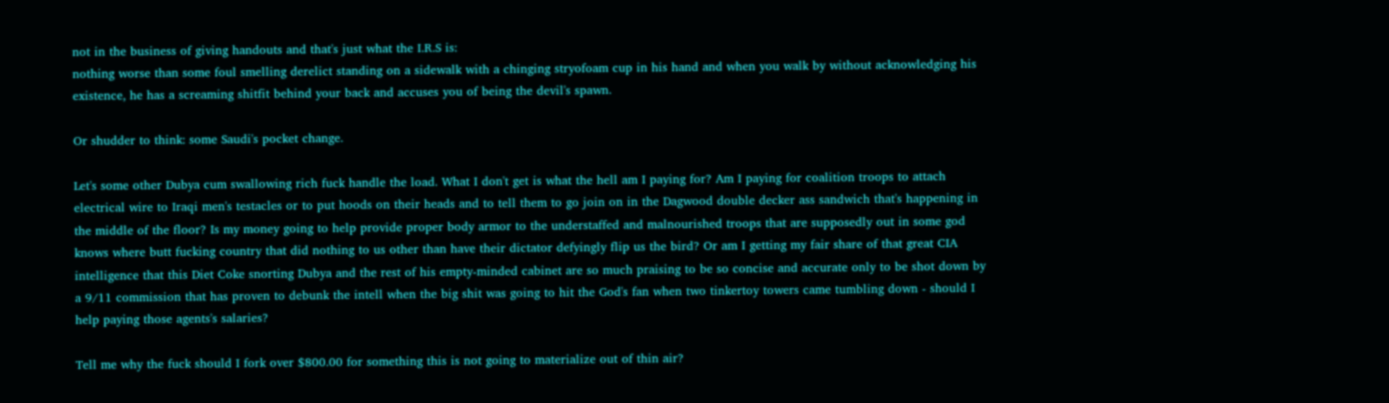not in the business of giving handouts and that's just what the I.R.S is:
nothing worse than some foul smelling derelict standing on a sidewalk with a chinging stryofoam cup in his hand and when you walk by without acknowledging his existence, he has a screaming shitfit behind your back and accuses you of being the devil's spawn.

Or shudder to think: some Saudi's pocket change.

Let's some other Dubya cum swallowing rich fuck handle the load. What I don't get is what the hell am I paying for? Am I paying for coalition troops to attach electrical wire to Iraqi men's testacles or to put hoods on their heads and to tell them to go join on in the Dagwood double decker ass sandwich that's happening in the middle of the floor? Is my money going to help provide proper body armor to the understaffed and malnourished troops that are supposedly out in some god knows where butt fucking country that did nothing to us other than have their dictator defyingly flip us the bird? Or am I getting my fair share of that great CIA intelligence that this Diet Coke snorting Dubya and the rest of his empty-minded cabinet are so much praising to be so concise and accurate only to be shot down by a 9/11 commission that has proven to debunk the intell when the big shit was going to hit the God's fan when two tinkertoy towers came tumbling down - should I help paying those agents's salaries?

Tell me why the fuck should I fork over $800.00 for something this is not going to materialize out of thin air?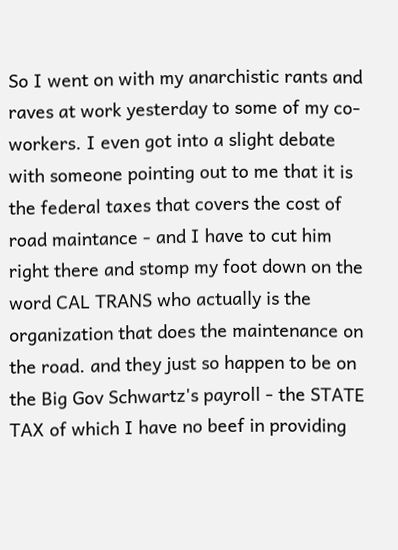So I went on with my anarchistic rants and raves at work yesterday to some of my co-workers. I even got into a slight debate with someone pointing out to me that it is the federal taxes that covers the cost of road maintance - and I have to cut him right there and stomp my foot down on the word CAL TRANS who actually is the organization that does the maintenance on the road. and they just so happen to be on the Big Gov Schwartz's payroll - the STATE TAX of which I have no beef in providing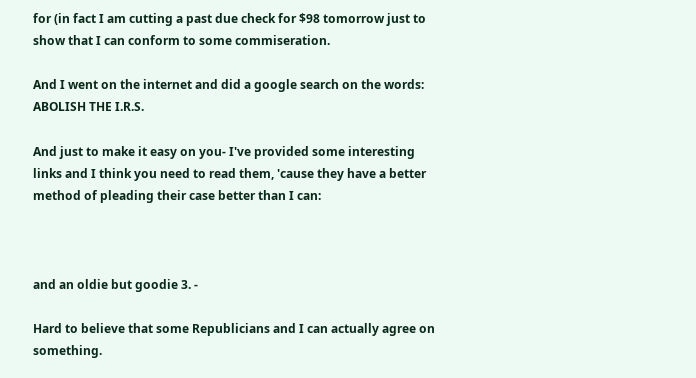for (in fact I am cutting a past due check for $98 tomorrow just to show that I can conform to some commiseration.

And I went on the internet and did a google search on the words: ABOLISH THE I.R.S.

And just to make it easy on you- I've provided some interesting links and I think you need to read them, 'cause they have a better method of pleading their case better than I can:



and an oldie but goodie 3. -

Hard to believe that some Republicians and I can actually agree on something.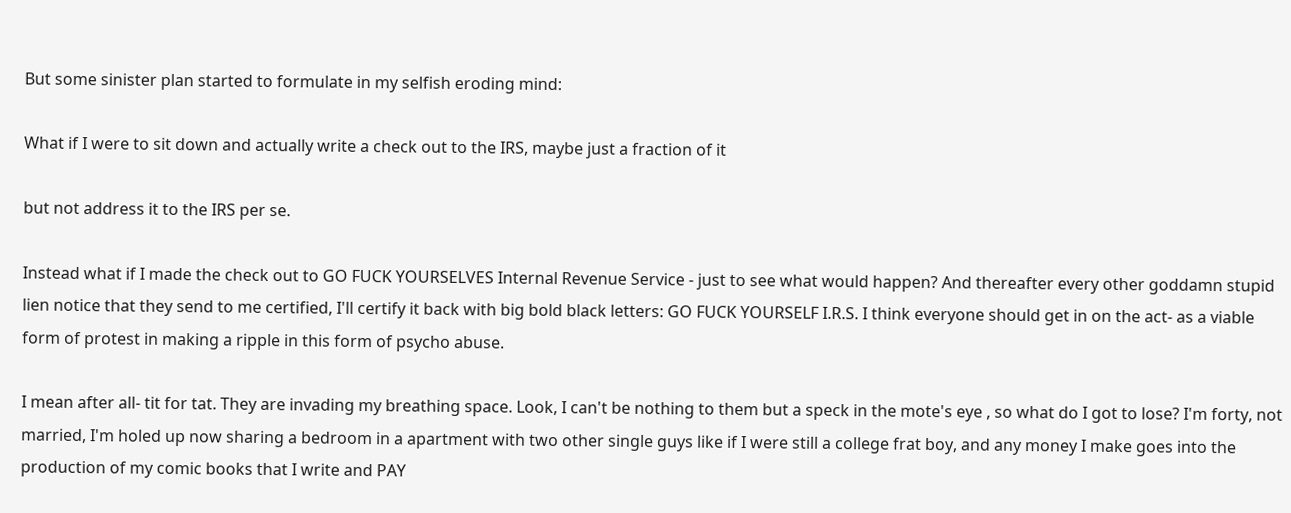But some sinister plan started to formulate in my selfish eroding mind:

What if I were to sit down and actually write a check out to the IRS, maybe just a fraction of it

but not address it to the IRS per se.

Instead what if I made the check out to GO FUCK YOURSELVES Internal Revenue Service - just to see what would happen? And thereafter every other goddamn stupid lien notice that they send to me certified, I'll certify it back with big bold black letters: GO FUCK YOURSELF I.R.S. I think everyone should get in on the act- as a viable form of protest in making a ripple in this form of psycho abuse.

I mean after all- tit for tat. They are invading my breathing space. Look, I can't be nothing to them but a speck in the mote's eye , so what do I got to lose? I'm forty, not married, I'm holed up now sharing a bedroom in a apartment with two other single guys like if I were still a college frat boy, and any money I make goes into the production of my comic books that I write and PAY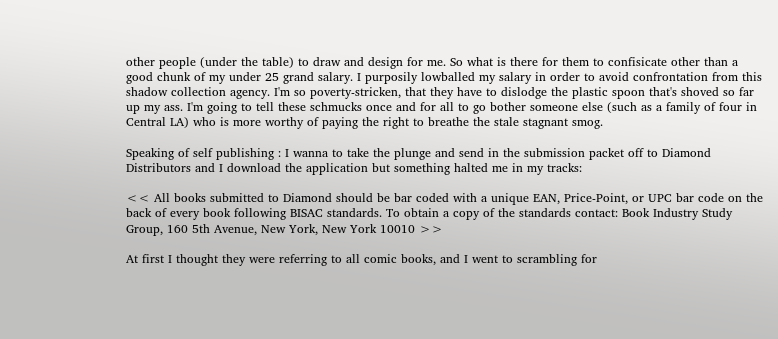other people (under the table) to draw and design for me. So what is there for them to confisicate other than a good chunk of my under 25 grand salary. I purposily lowballed my salary in order to avoid confrontation from this shadow collection agency. I'm so poverty-stricken, that they have to dislodge the plastic spoon that's shoved so far up my ass. I'm going to tell these schmucks once and for all to go bother someone else (such as a family of four in Central LA) who is more worthy of paying the right to breathe the stale stagnant smog.

Speaking of self publishing : I wanna to take the plunge and send in the submission packet off to Diamond Distributors and I download the application but something halted me in my tracks:

<< All books submitted to Diamond should be bar coded with a unique EAN, Price-Point, or UPC bar code on the back of every book following BISAC standards. To obtain a copy of the standards contact: Book Industry Study Group, 160 5th Avenue, New York, New York 10010 >>

At first I thought they were referring to all comic books, and I went to scrambling for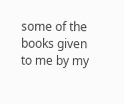some of the books given to me by my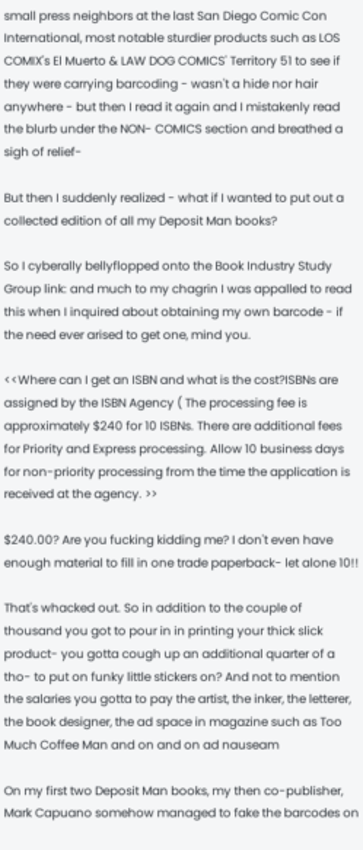small press neighbors at the last San Diego Comic Con International, most notable sturdier products such as LOS COMIX's El Muerto & LAW DOG COMICS' Territory 51 to see if they were carrying barcoding - wasn't a hide nor hair anywhere - but then I read it again and I mistakenly read the blurb under the NON- COMICS section and breathed a sigh of relief-

But then I suddenly realized - what if I wanted to put out a collected edition of all my Deposit Man books?

So I cyberally bellyflopped onto the Book Industry Study Group link: and much to my chagrin I was appalled to read this when I inquired about obtaining my own barcode - if the need ever arised to get one, mind you.

<<Where can I get an ISBN and what is the cost?ISBNs are assigned by the ISBN Agency ( The processing fee is approximately $240 for 10 ISBNs. There are additional fees for Priority and Express processing. Allow 10 business days for non-priority processing from the time the application is received at the agency. >>

$240.00? Are you fucking kidding me? I don't even have enough material to fill in one trade paperback- let alone 10!!

That's whacked out. So in addition to the couple of thousand you got to pour in in printing your thick slick product- you gotta cough up an additional quarter of a tho- to put on funky little stickers on? And not to mention the salaries you gotta to pay the artist, the inker, the letterer, the book designer, the ad space in magazine such as Too Much Coffee Man and on and on ad nauseam

On my first two Deposit Man books, my then co-publisher, Mark Capuano somehow managed to fake the barcodes on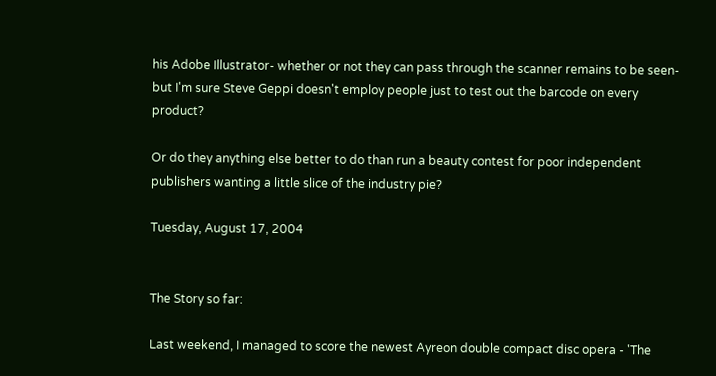his Adobe Illustrator- whether or not they can pass through the scanner remains to be seen- but I'm sure Steve Geppi doesn't employ people just to test out the barcode on every product?

Or do they anything else better to do than run a beauty contest for poor independent publishers wanting a little slice of the industry pie?

Tuesday, August 17, 2004


The Story so far:

Last weekend, I managed to score the newest Ayreon double compact disc opera - 'The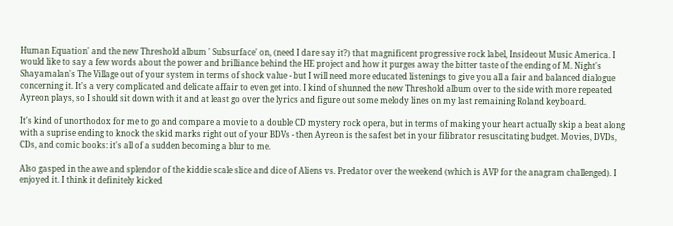Human Equation' and the new Threshold album ' Subsurface' on, (need I dare say it?) that magnificent progressive rock label, Insideout Music America. I would like to say a few words about the power and brilliance behind the HE project and how it purges away the bitter taste of the ending of M. Night's Shayamalan's The Village out of your system in terms of shock value - but I will need more educated listenings to give you all a fair and balanced dialogue concerning it. It's a very complicated and delicate affair to even get into. I kind of shunned the new Threshold album over to the side with more repeated Ayreon plays, so I should sit down with it and at least go over the lyrics and figure out some melody lines on my last remaining Roland keyboard.

It's kind of unorthodox for me to go and compare a movie to a double CD mystery rock opera, but in terms of making your heart actually skip a beat along with a suprise ending to knock the skid marks right out of your BDVs - then Ayreon is the safest bet in your filibrator resuscitating budget. Movies, DVDs, CDs, and comic books: it's all of a sudden becoming a blur to me.

Also gasped in the awe and splendor of the kiddie scale slice and dice of Aliens vs. Predator over the weekend (which is AVP for the anagram challenged). I enjoyed it. I think it definitely kicked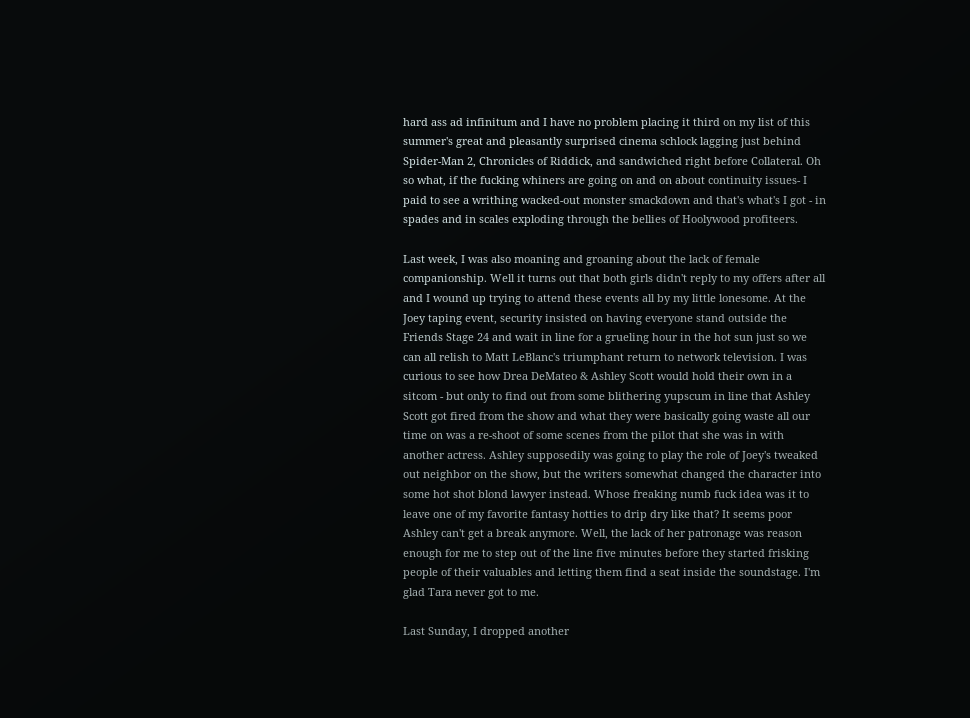hard ass ad infinitum and I have no problem placing it third on my list of this summer's great and pleasantly surprised cinema schlock lagging just behind Spider-Man 2, Chronicles of Riddick, and sandwiched right before Collateral. Oh so what, if the fucking whiners are going on and on about continuity issues- I paid to see a writhing wacked-out monster smackdown and that's what's I got - in spades and in scales exploding through the bellies of Hoolywood profiteers.

Last week, I was also moaning and groaning about the lack of female companionship. Well it turns out that both girls didn't reply to my offers after all and I wound up trying to attend these events all by my little lonesome. At the Joey taping event, security insisted on having everyone stand outside the Friends Stage 24 and wait in line for a grueling hour in the hot sun just so we can all relish to Matt LeBlanc's triumphant return to network television. I was curious to see how Drea DeMateo & Ashley Scott would hold their own in a sitcom - but only to find out from some blithering yupscum in line that Ashley Scott got fired from the show and what they were basically going waste all our time on was a re-shoot of some scenes from the pilot that she was in with another actress. Ashley supposedily was going to play the role of Joey's tweaked out neighbor on the show, but the writers somewhat changed the character into some hot shot blond lawyer instead. Whose freaking numb fuck idea was it to leave one of my favorite fantasy hotties to drip dry like that? It seems poor Ashley can't get a break anymore. Well, the lack of her patronage was reason enough for me to step out of the line five minutes before they started frisking people of their valuables and letting them find a seat inside the soundstage. I'm glad Tara never got to me.

Last Sunday, I dropped another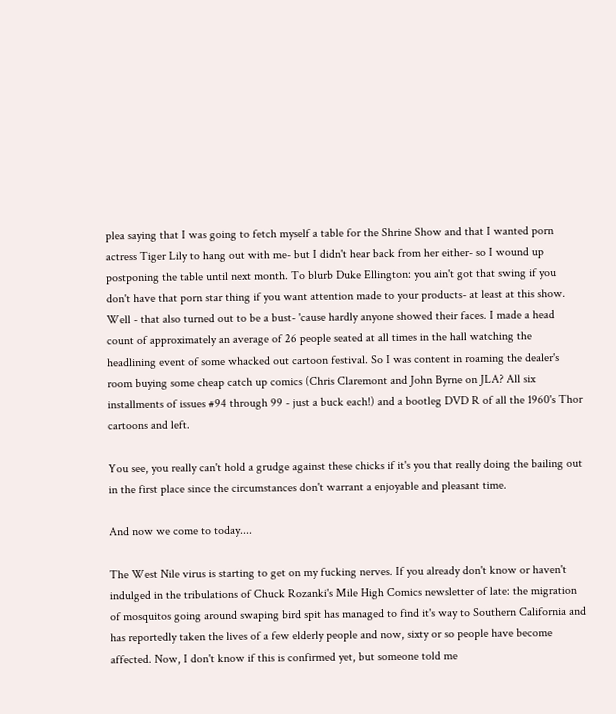plea saying that I was going to fetch myself a table for the Shrine Show and that I wanted porn actress Tiger Lily to hang out with me- but I didn't hear back from her either- so I wound up postponing the table until next month. To blurb Duke Ellington: you ain't got that swing if you don't have that porn star thing if you want attention made to your products- at least at this show. Well - that also turned out to be a bust- 'cause hardly anyone showed their faces. I made a head count of approximately an average of 26 people seated at all times in the hall watching the headlining event of some whacked out cartoon festival. So I was content in roaming the dealer's room buying some cheap catch up comics (Chris Claremont and John Byrne on JLA? All six installments of issues #94 through 99 - just a buck each!) and a bootleg DVD R of all the 1960's Thor cartoons and left.

You see, you really can't hold a grudge against these chicks if it's you that really doing the bailing out in the first place since the circumstances don't warrant a enjoyable and pleasant time.

And now we come to today....

The West Nile virus is starting to get on my fucking nerves. If you already don't know or haven't indulged in the tribulations of Chuck Rozanki's Mile High Comics newsletter of late: the migration of mosquitos going around swaping bird spit has managed to find it's way to Southern California and has reportedly taken the lives of a few elderly people and now, sixty or so people have become affected. Now, I don't know if this is confirmed yet, but someone told me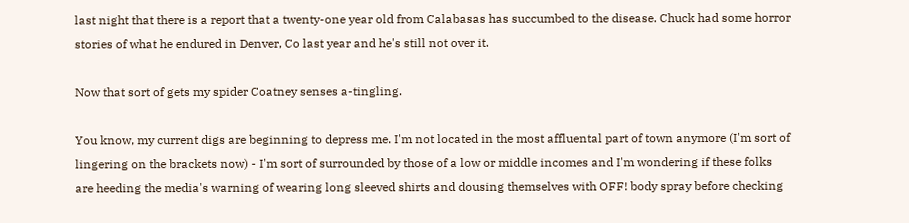last night that there is a report that a twenty-one year old from Calabasas has succumbed to the disease. Chuck had some horror stories of what he endured in Denver, Co last year and he's still not over it.

Now that sort of gets my spider Coatney senses a-tingling.

You know, my current digs are beginning to depress me. I'm not located in the most affluental part of town anymore (I'm sort of lingering on the brackets now) - I'm sort of surrounded by those of a low or middle incomes and I'm wondering if these folks are heeding the media's warning of wearing long sleeved shirts and dousing themselves with OFF! body spray before checking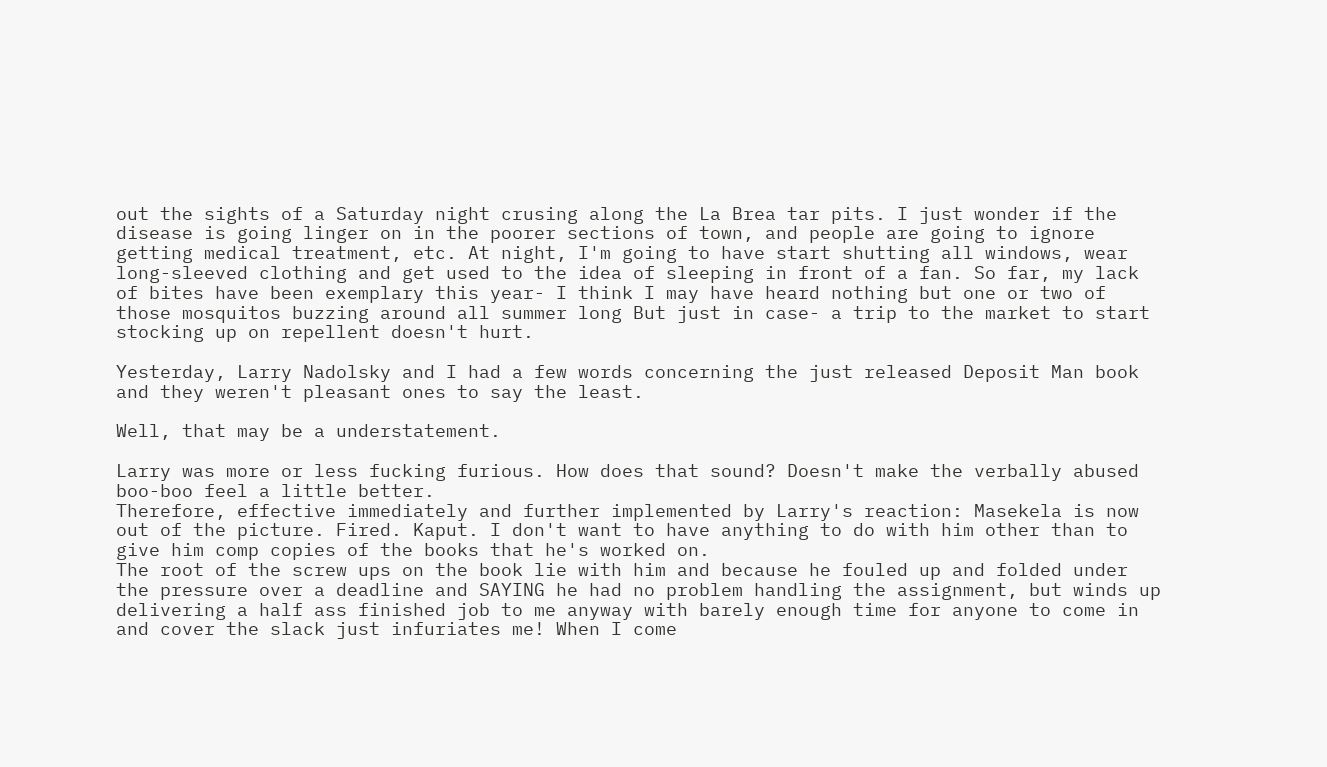out the sights of a Saturday night crusing along the La Brea tar pits. I just wonder if the disease is going linger on in the poorer sections of town, and people are going to ignore getting medical treatment, etc. At night, I'm going to have start shutting all windows, wear long-sleeved clothing and get used to the idea of sleeping in front of a fan. So far, my lack of bites have been exemplary this year- I think I may have heard nothing but one or two of those mosquitos buzzing around all summer long But just in case- a trip to the market to start stocking up on repellent doesn't hurt.

Yesterday, Larry Nadolsky and I had a few words concerning the just released Deposit Man book and they weren't pleasant ones to say the least.

Well, that may be a understatement.

Larry was more or less fucking furious. How does that sound? Doesn't make the verbally abused boo-boo feel a little better.
Therefore, effective immediately and further implemented by Larry's reaction: Masekela is now out of the picture. Fired. Kaput. I don't want to have anything to do with him other than to give him comp copies of the books that he's worked on.
The root of the screw ups on the book lie with him and because he fouled up and folded under the pressure over a deadline and SAYING he had no problem handling the assignment, but winds up delivering a half ass finished job to me anyway with barely enough time for anyone to come in and cover the slack just infuriates me! When I come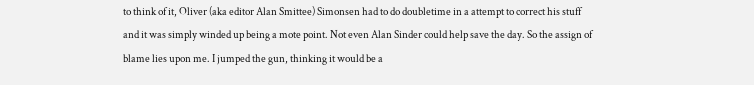to think of it, Oliver (aka editor Alan Smittee) Simonsen had to do doubletime in a attempt to correct his stuff and it was simply winded up being a mote point. Not even Alan Sinder could help save the day. So the assign of blame lies upon me. I jumped the gun, thinking it would be a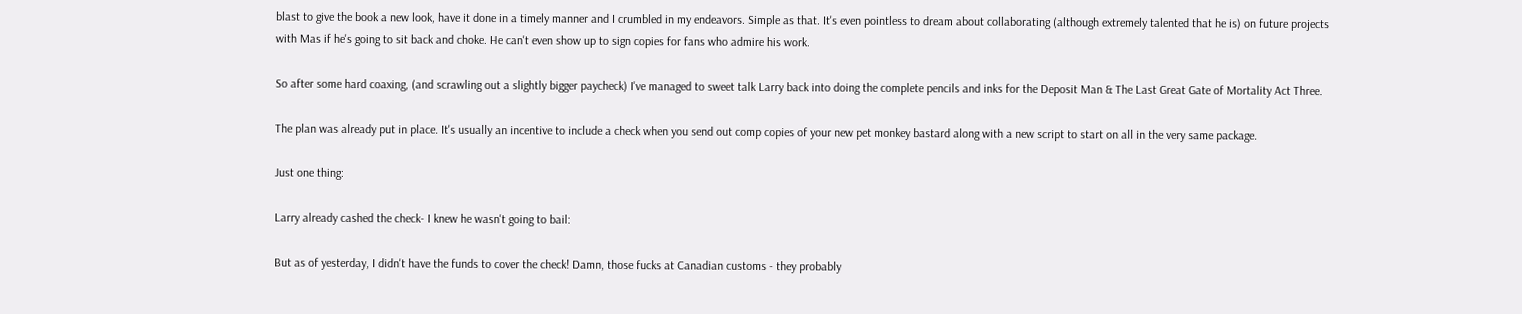blast to give the book a new look, have it done in a timely manner and I crumbled in my endeavors. Simple as that. It's even pointless to dream about collaborating (although extremely talented that he is) on future projects with Mas if he's going to sit back and choke. He can't even show up to sign copies for fans who admire his work.

So after some hard coaxing, (and scrawling out a slightly bigger paycheck) I've managed to sweet talk Larry back into doing the complete pencils and inks for the Deposit Man & The Last Great Gate of Mortality Act Three.

The plan was already put in place. It's usually an incentive to include a check when you send out comp copies of your new pet monkey bastard along with a new script to start on all in the very same package.

Just one thing:

Larry already cashed the check- I knew he wasn't going to bail:

But as of yesterday, I didn't have the funds to cover the check! Damn, those fucks at Canadian customs - they probably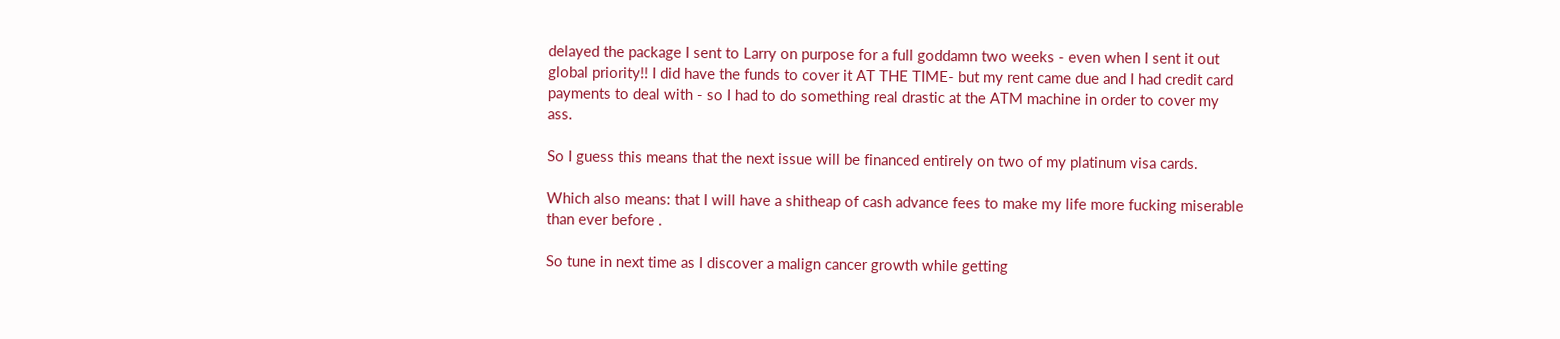delayed the package I sent to Larry on purpose for a full goddamn two weeks - even when I sent it out global priority!! I did have the funds to cover it AT THE TIME- but my rent came due and I had credit card payments to deal with - so I had to do something real drastic at the ATM machine in order to cover my ass.

So I guess this means that the next issue will be financed entirely on two of my platinum visa cards.

Which also means: that I will have a shitheap of cash advance fees to make my life more fucking miserable than ever before .

So tune in next time as I discover a malign cancer growth while getting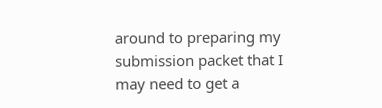around to preparing my submission packet that I may need to get a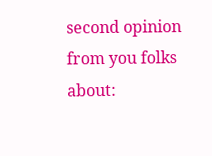second opinion from you folks about: